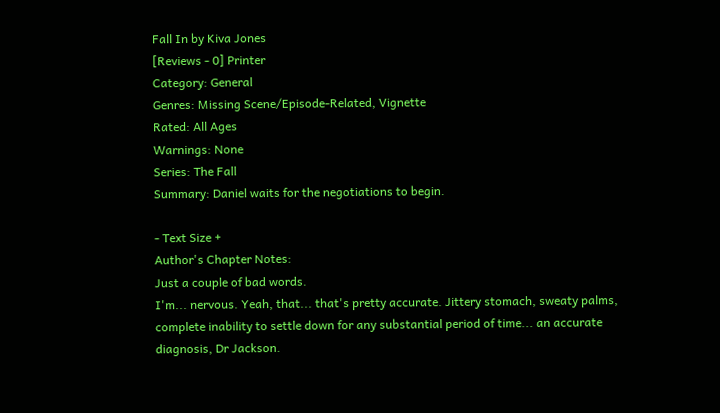Fall In by Kiva Jones
[Reviews - 0] Printer
Category: General
Genres: Missing Scene/Episode-Related, Vignette
Rated: All Ages
Warnings: None
Series: The Fall
Summary: Daniel waits for the negotiations to begin.

- Text Size +
Author's Chapter Notes:
Just a couple of bad words.
I'm... nervous. Yeah, that... that's pretty accurate. Jittery stomach, sweaty palms, complete inability to settle down for any substantial period of time... an accurate diagnosis, Dr Jackson.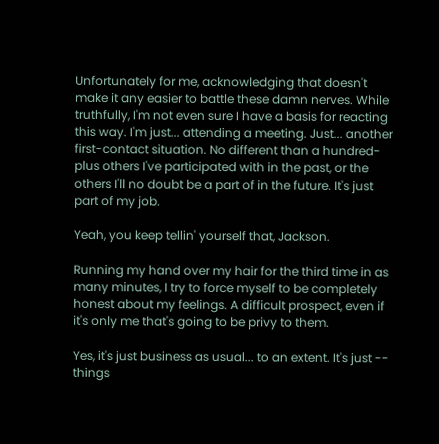Unfortunately for me, acknowledging that doesn't make it any easier to battle these damn nerves. While truthfully, I'm not even sure I have a basis for reacting this way. I'm just... attending a meeting. Just... another first-contact situation. No different than a hundred-plus others I've participated with in the past, or the others I'll no doubt be a part of in the future. It's just part of my job.

Yeah, you keep tellin' yourself that, Jackson.

Running my hand over my hair for the third time in as many minutes, I try to force myself to be completely honest about my feelings. A difficult prospect, even if it's only me that's going to be privy to them.

Yes, it's just business as usual... to an extent. It's just -- things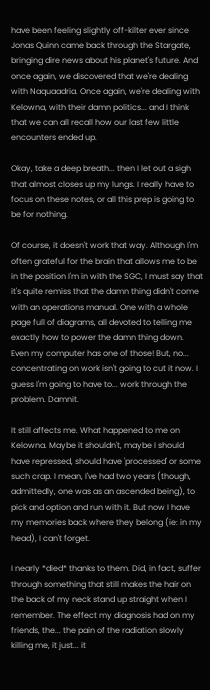have been feeling slightly off-kilter ever since Jonas Quinn came back through the Stargate, bringing dire news about his planet's future. And once again, we discovered that we're dealing with Naquaadria. Once again, we're dealing with Kelowna, with their damn politics... and I think that we can all recall how our last few little encounters ended up.

Okay, take a deep breath... then I let out a sigh that almost closes up my lungs. I really have to focus on these notes, or all this prep is going to be for nothing.

Of course, it doesn't work that way. Although I'm often grateful for the brain that allows me to be in the position I'm in with the SGC, I must say that it's quite remiss that the damn thing didn't come with an operations manual. One with a whole page full of diagrams, all devoted to telling me exactly how to power the damn thing down. Even my computer has one of those! But, no... concentrating on work isn't going to cut it now. I guess I'm going to have to... work through the problem. Damnit.

It still affects me. What happened to me on Kelowna. Maybe it shouldn't, maybe I should have repressed, should have 'processed' or some such crap. I mean, I've had two years (though, admittedly, one was as an ascended being), to pick and option and run with it. But now I have my memories back where they belong (ie: in my head), I can't forget.

I nearly *died* thanks to them. Did, in fact, suffer through something that still makes the hair on the back of my neck stand up straight when I remember. The effect my diagnosis had on my friends, the... the pain of the radiation slowly killing me, it just... it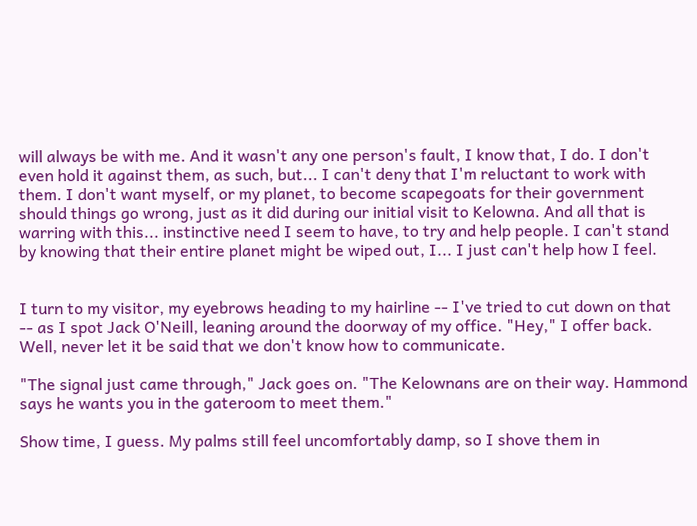will always be with me. And it wasn't any one person's fault, I know that, I do. I don't even hold it against them, as such, but... I can't deny that I'm reluctant to work with them. I don't want myself, or my planet, to become scapegoats for their government should things go wrong, just as it did during our initial visit to Kelowna. And all that is warring with this... instinctive need I seem to have, to try and help people. I can't stand by knowing that their entire planet might be wiped out, I... I just can't help how I feel.


I turn to my visitor, my eyebrows heading to my hairline -- I've tried to cut down on that -- as I spot Jack O'Neill, leaning around the doorway of my office. "Hey," I offer back. Well, never let it be said that we don't know how to communicate.

"The signal just came through," Jack goes on. "The Kelownans are on their way. Hammond says he wants you in the gateroom to meet them."

Show time, I guess. My palms still feel uncomfortably damp, so I shove them in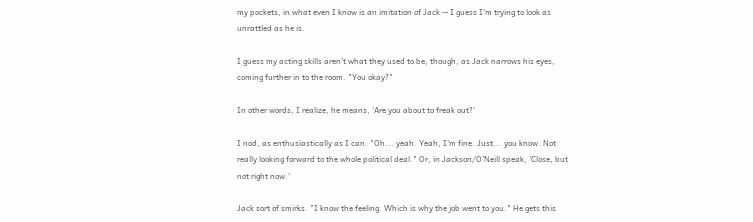my pockets, in what even I know is an imitation of Jack -- I guess I'm trying to look as unrattled as he is.

I guess my acting skills aren't what they used to be, though, as Jack narrows his eyes, coming further in to the room. "You okay?"

In other words, I realize, he means, 'Are you about to freak out?'

I nod, as enthusiastically as I can. "Oh... yeah. Yeah, I'm fine. Just... you know. Not really looking forward to the whole political deal." Or, in Jackson/O'Neill speak, 'Close, but not right now.'

Jack sort of smirks. "I know the feeling. Which is why the job went to you." He gets this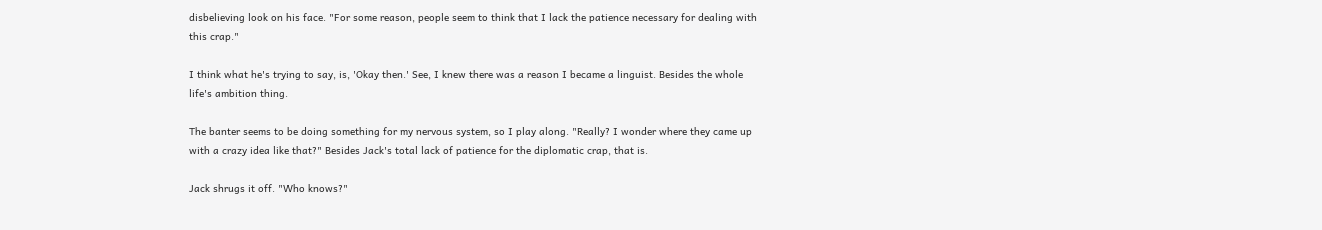disbelieving look on his face. "For some reason, people seem to think that I lack the patience necessary for dealing with this crap."

I think what he's trying to say, is, 'Okay then.' See, I knew there was a reason I became a linguist. Besides the whole life's ambition thing.

The banter seems to be doing something for my nervous system, so I play along. "Really? I wonder where they came up with a crazy idea like that?" Besides Jack's total lack of patience for the diplomatic crap, that is.

Jack shrugs it off. "Who knows?"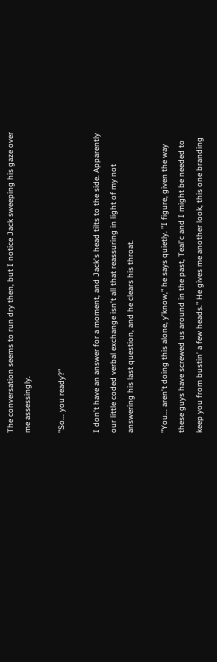The conversation seems to run dry then, but I notice Jack sweeping his gaze over me assessingly.

"So... you ready?"

I don't have an answer for a moment, and Jack's head tilts to the side. Apparently our little coded verbal exchange isn't all that reassuring in light of my not answering his last question, and he clears his throat.

"You... aren't doing this alone, y'know," he says quietly. "I figure, given the way these guys have screwed us around in the past, Teal'c and I might be needed to keep you from bustin' a few heads." He gives me another look, this one branding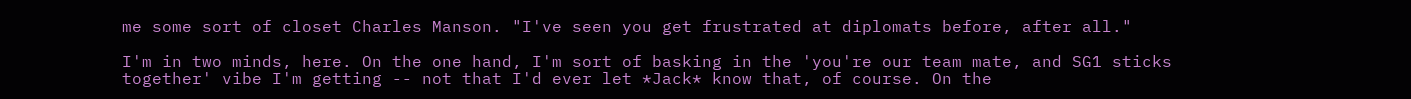me some sort of closet Charles Manson. "I've seen you get frustrated at diplomats before, after all."

I'm in two minds, here. On the one hand, I'm sort of basking in the 'you're our team mate, and SG1 sticks together' vibe I'm getting -- not that I'd ever let *Jack* know that, of course. On the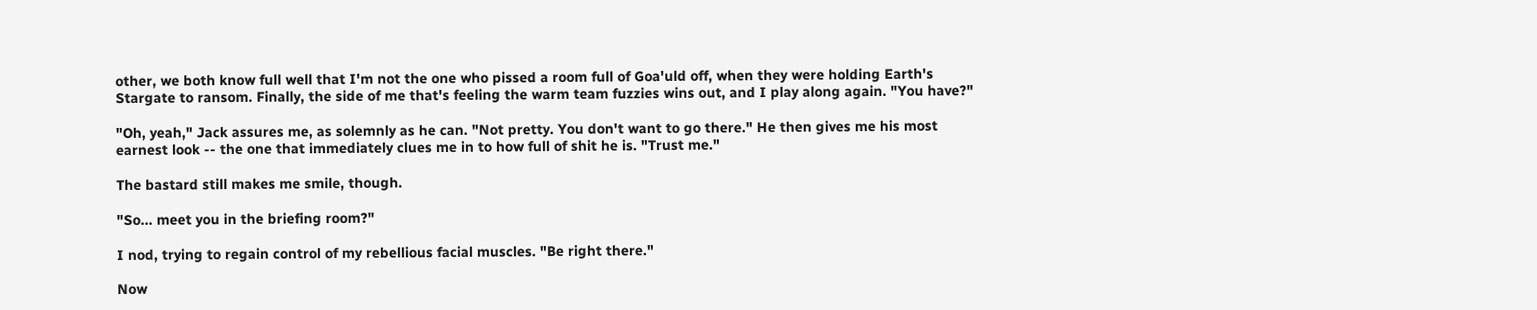other, we both know full well that I'm not the one who pissed a room full of Goa'uld off, when they were holding Earth's Stargate to ransom. Finally, the side of me that's feeling the warm team fuzzies wins out, and I play along again. "You have?"

"Oh, yeah," Jack assures me, as solemnly as he can. "Not pretty. You don't want to go there." He then gives me his most earnest look -- the one that immediately clues me in to how full of shit he is. "Trust me."

The bastard still makes me smile, though.

"So... meet you in the briefing room?"

I nod, trying to regain control of my rebellious facial muscles. "Be right there."

Now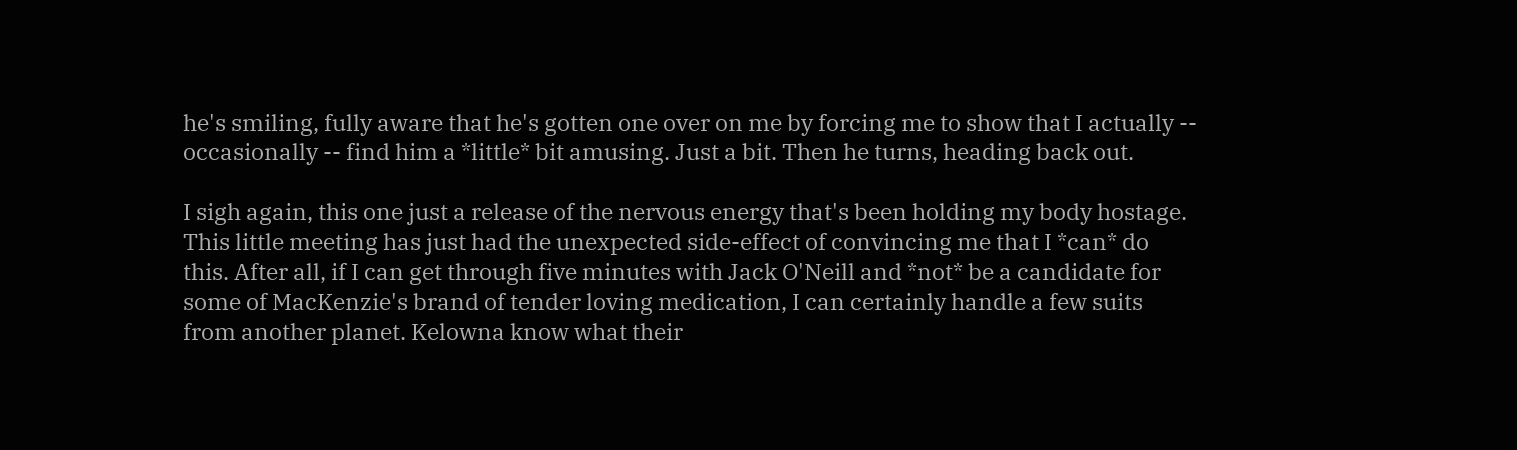he's smiling, fully aware that he's gotten one over on me by forcing me to show that I actually -- occasionally -- find him a *little* bit amusing. Just a bit. Then he turns, heading back out.

I sigh again, this one just a release of the nervous energy that's been holding my body hostage. This little meeting has just had the unexpected side-effect of convincing me that I *can* do this. After all, if I can get through five minutes with Jack O'Neill and *not* be a candidate for some of MacKenzie's brand of tender loving medication, I can certainly handle a few suits from another planet. Kelowna know what their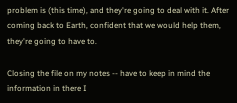problem is (this time), and they're going to deal with it. After coming back to Earth, confident that we would help them, they're going to have to.

Closing the file on my notes -- have to keep in mind the information in there I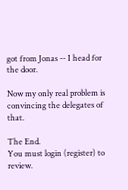got from Jonas -- I head for the door.

Now my only real problem is convincing the delegates of that.

The End.
You must login (register) to review.